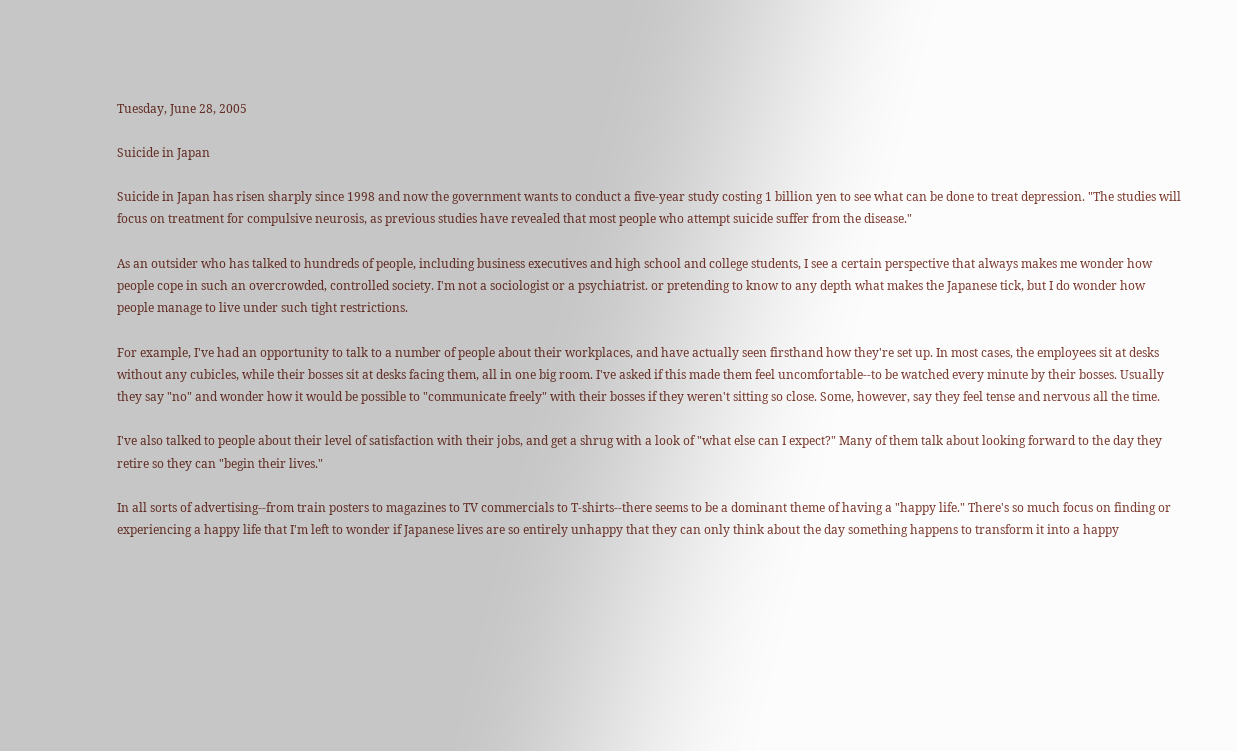Tuesday, June 28, 2005

Suicide in Japan

Suicide in Japan has risen sharply since 1998 and now the government wants to conduct a five-year study costing 1 billion yen to see what can be done to treat depression. "The studies will focus on treatment for compulsive neurosis, as previous studies have revealed that most people who attempt suicide suffer from the disease."

As an outsider who has talked to hundreds of people, including business executives and high school and college students, I see a certain perspective that always makes me wonder how people cope in such an overcrowded, controlled society. I'm not a sociologist or a psychiatrist. or pretending to know to any depth what makes the Japanese tick, but I do wonder how people manage to live under such tight restrictions.

For example, I've had an opportunity to talk to a number of people about their workplaces, and have actually seen firsthand how they're set up. In most cases, the employees sit at desks without any cubicles, while their bosses sit at desks facing them, all in one big room. I've asked if this made them feel uncomfortable--to be watched every minute by their bosses. Usually they say "no" and wonder how it would be possible to "communicate freely" with their bosses if they weren't sitting so close. Some, however, say they feel tense and nervous all the time.

I've also talked to people about their level of satisfaction with their jobs, and get a shrug with a look of "what else can I expect?" Many of them talk about looking forward to the day they retire so they can "begin their lives."

In all sorts of advertising--from train posters to magazines to TV commercials to T-shirts--there seems to be a dominant theme of having a "happy life." There's so much focus on finding or experiencing a happy life that I'm left to wonder if Japanese lives are so entirely unhappy that they can only think about the day something happens to transform it into a happy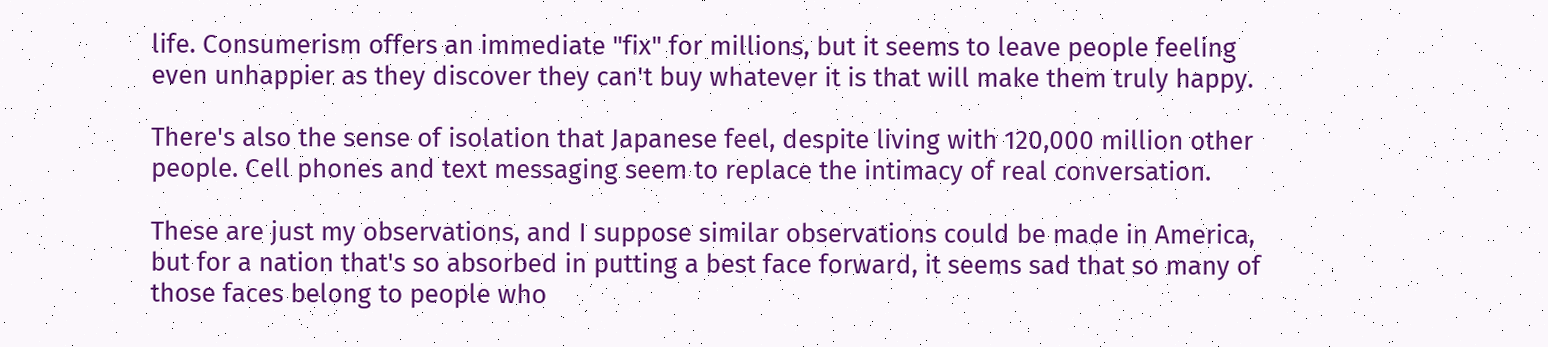life. Consumerism offers an immediate "fix" for millions, but it seems to leave people feeling even unhappier as they discover they can't buy whatever it is that will make them truly happy.

There's also the sense of isolation that Japanese feel, despite living with 120,000 million other people. Cell phones and text messaging seem to replace the intimacy of real conversation.

These are just my observations, and I suppose similar observations could be made in America, but for a nation that's so absorbed in putting a best face forward, it seems sad that so many of those faces belong to people who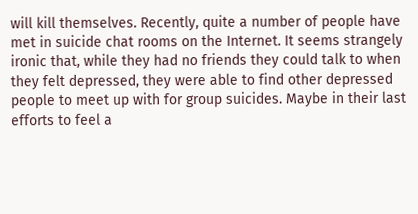will kill themselves. Recently, quite a number of people have met in suicide chat rooms on the Internet. It seems strangely ironic that, while they had no friends they could talk to when they felt depressed, they were able to find other depressed people to meet up with for group suicides. Maybe in their last efforts to feel a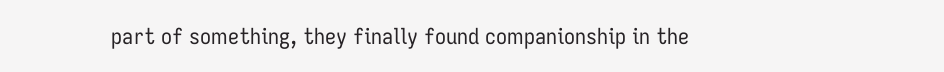part of something, they finally found companionship in the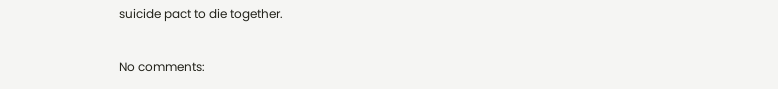suicide pact to die together.

No comments: